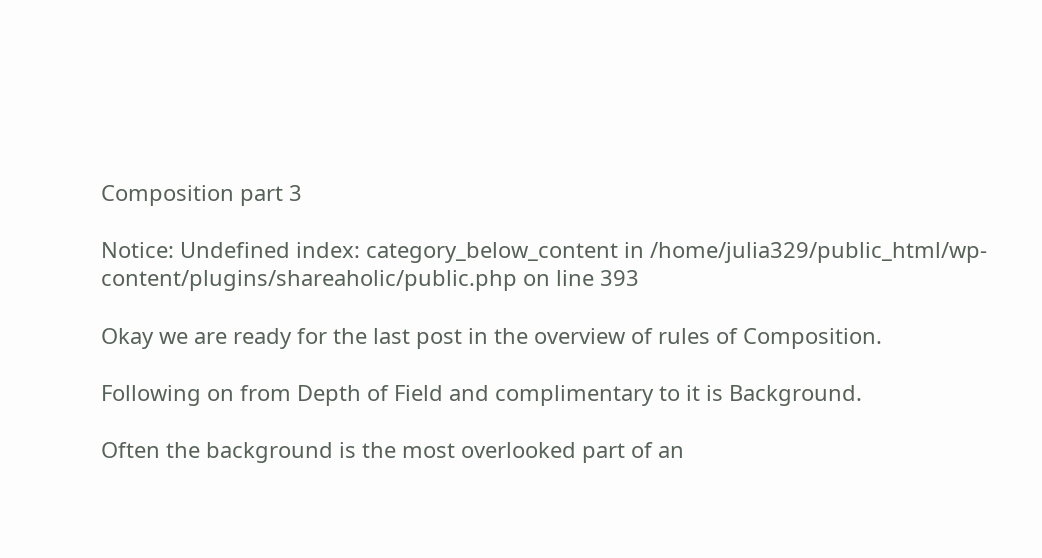Composition part 3

Notice: Undefined index: category_below_content in /home/julia329/public_html/wp-content/plugins/shareaholic/public.php on line 393

Okay we are ready for the last post in the overview of rules of Composition.

Following on from Depth of Field and complimentary to it is Background.

Often the background is the most overlooked part of an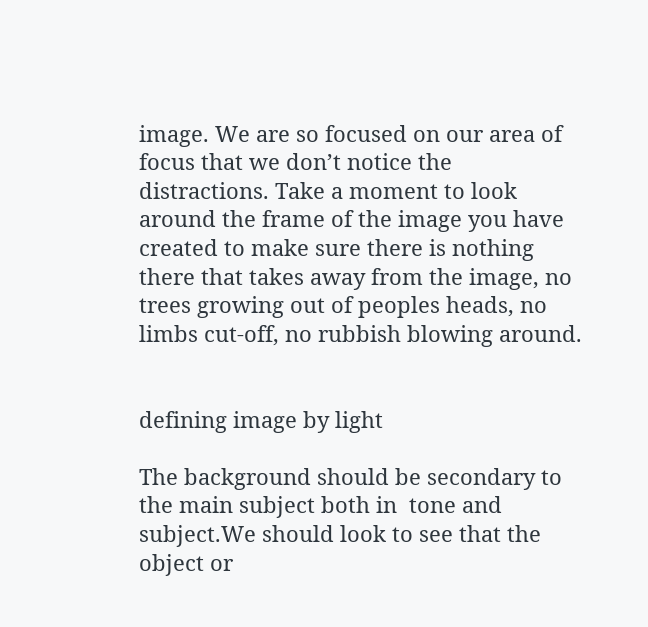image. We are so focused on our area of focus that we don’t notice the distractions. Take a moment to look around the frame of the image you have created to make sure there is nothing there that takes away from the image, no trees growing out of peoples heads, no limbs cut-off, no rubbish blowing around.


defining image by light

The background should be secondary to the main subject both in  tone and subject.We should look to see that the object or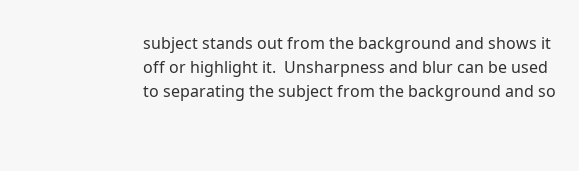subject stands out from the background and shows it off or highlight it.  Unsharpness and blur can be used to separating the subject from the background and so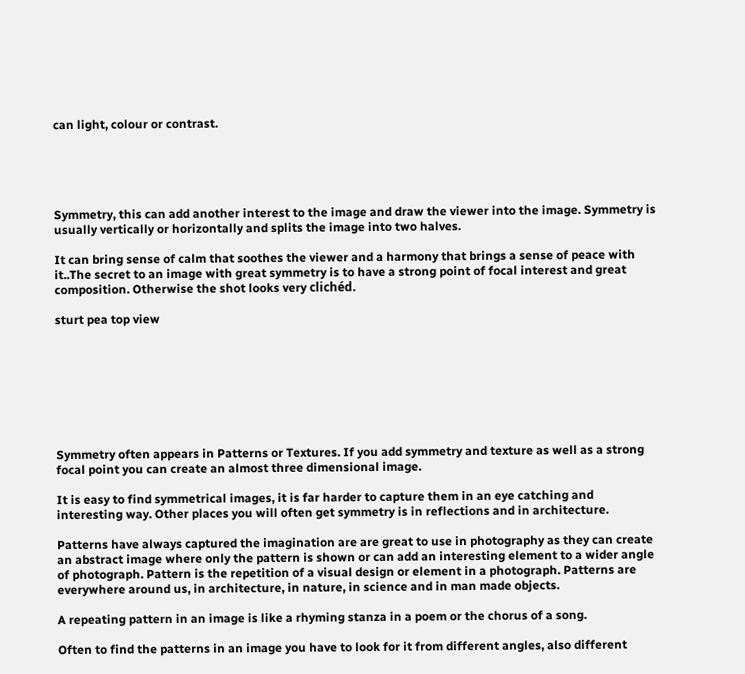can light, colour or contrast.





Symmetry, this can add another interest to the image and draw the viewer into the image. Symmetry is usually vertically or horizontally and splits the image into two halves.

It can bring sense of calm that soothes the viewer and a harmony that brings a sense of peace with it..The secret to an image with great symmetry is to have a strong point of focal interest and great composition. Otherwise the shot looks very clichéd.

sturt pea top view








Symmetry often appears in Patterns or Textures. If you add symmetry and texture as well as a strong focal point you can create an almost three dimensional image.

It is easy to find symmetrical images, it is far harder to capture them in an eye catching and interesting way. Other places you will often get symmetry is in reflections and in architecture.

Patterns have always captured the imagination are are great to use in photography as they can create an abstract image where only the pattern is shown or can add an interesting element to a wider angle of photograph. Pattern is the repetition of a visual design or element in a photograph. Patterns are everywhere around us, in architecture, in nature, in science and in man made objects.

A repeating pattern in an image is like a rhyming stanza in a poem or the chorus of a song.

Often to find the patterns in an image you have to look for it from different angles, also different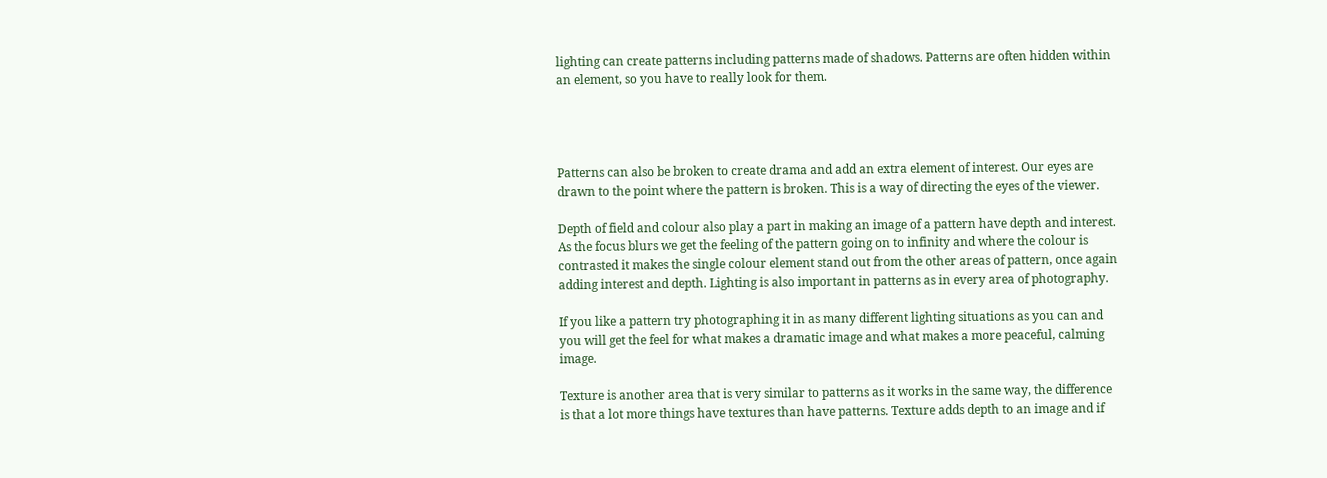lighting can create patterns including patterns made of shadows. Patterns are often hidden within an element, so you have to really look for them.




Patterns can also be broken to create drama and add an extra element of interest. Our eyes are drawn to the point where the pattern is broken. This is a way of directing the eyes of the viewer.

Depth of field and colour also play a part in making an image of a pattern have depth and interest. As the focus blurs we get the feeling of the pattern going on to infinity and where the colour is contrasted it makes the single colour element stand out from the other areas of pattern, once again adding interest and depth. Lighting is also important in patterns as in every area of photography.

If you like a pattern try photographing it in as many different lighting situations as you can and you will get the feel for what makes a dramatic image and what makes a more peaceful, calming image.

Texture is another area that is very similar to patterns as it works in the same way, the difference is that a lot more things have textures than have patterns. Texture adds depth to an image and if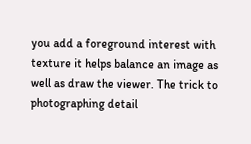you add a foreground interest with texture it helps balance an image as well as draw the viewer. The trick to photographing detail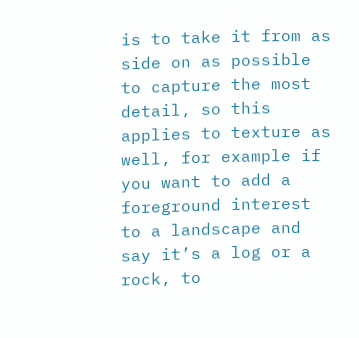is to take it from as side on as possible to capture the most detail, so this applies to texture as well, for example if you want to add a foreground interest to a landscape and say it’s a log or a rock, to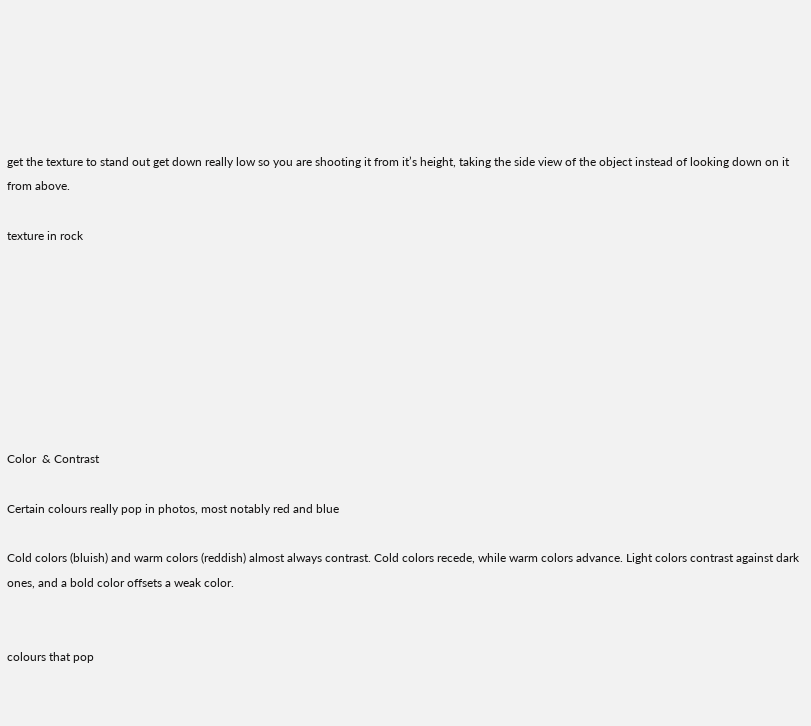get the texture to stand out get down really low so you are shooting it from it’s height, taking the side view of the object instead of looking down on it from above.

texture in rock








Color  & Contrast

Certain colours really pop in photos, most notably red and blue

Cold colors (bluish) and warm colors (reddish) almost always contrast. Cold colors recede, while warm colors advance. Light colors contrast against dark ones, and a bold color offsets a weak color.


colours that pop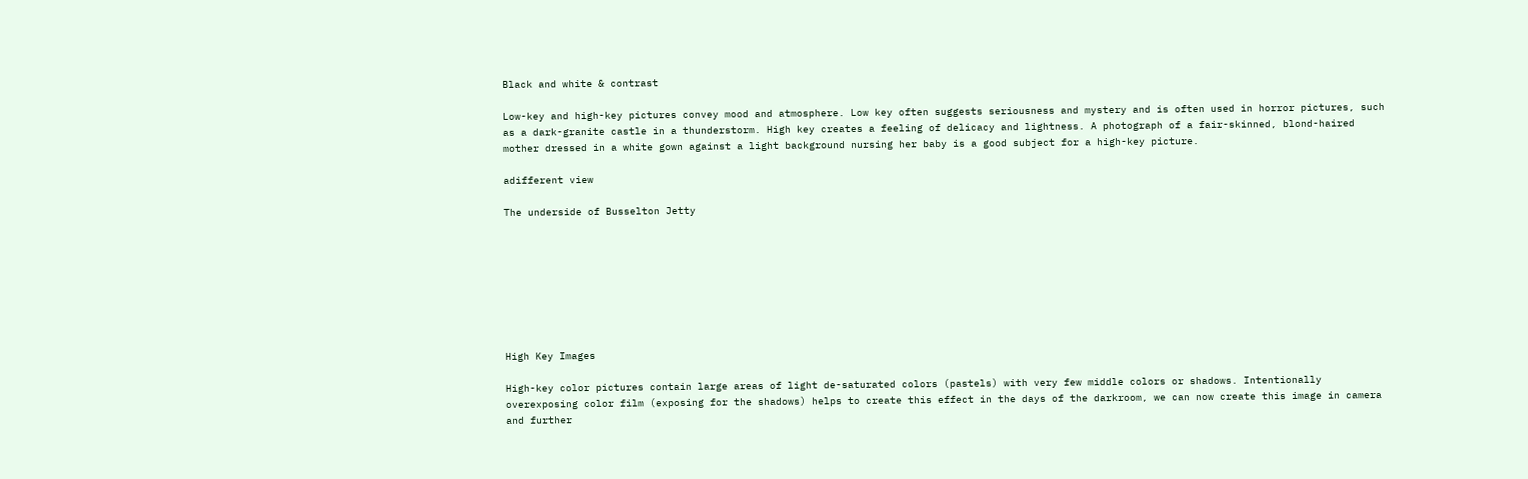Black and white & contrast

Low-key and high-key pictures convey mood and atmosphere. Low key often suggests seriousness and mystery and is often used in horror pictures, such as a dark-granite castle in a thunderstorm. High key creates a feeling of delicacy and lightness. A photograph of a fair-skinned, blond-haired mother dressed in a white gown against a light background nursing her baby is a good subject for a high-key picture.

adifferent view

The underside of Busselton Jetty








High Key Images

High-key color pictures contain large areas of light de-saturated colors (pastels) with very few middle colors or shadows. Intentionally overexposing color film (exposing for the shadows) helps to create this effect in the days of the darkroom, we can now create this image in camera and further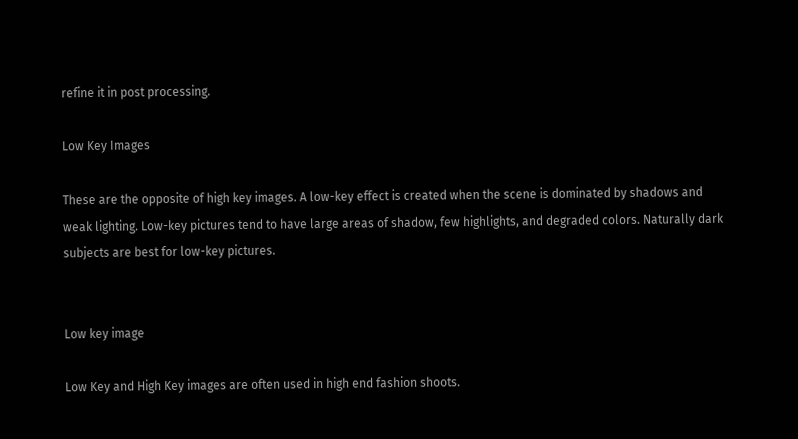refine it in post processing.

Low Key Images

These are the opposite of high key images. A low-key effect is created when the scene is dominated by shadows and weak lighting. Low-key pictures tend to have large areas of shadow, few highlights, and degraded colors. Naturally dark subjects are best for low-key pictures.


Low key image

Low Key and High Key images are often used in high end fashion shoots.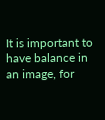It is important to have balance in an image, for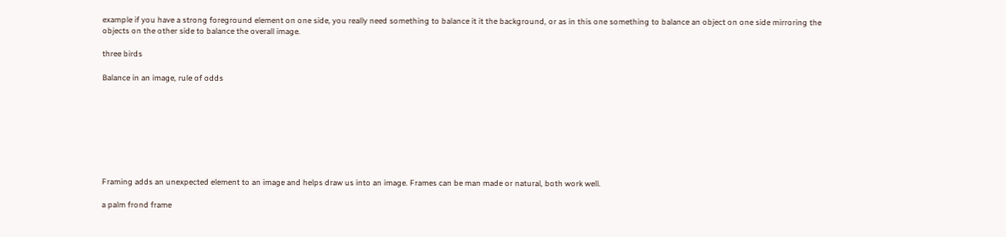example if you have a strong foreground element on one side, you really need something to balance it it the background, or as in this one something to balance an object on one side mirroring the objects on the other side to balance the overall image.

three birds

Balance in an image, rule of odds








Framing adds an unexpected element to an image and helps draw us into an image. Frames can be man made or natural, both work well.

a palm frond frame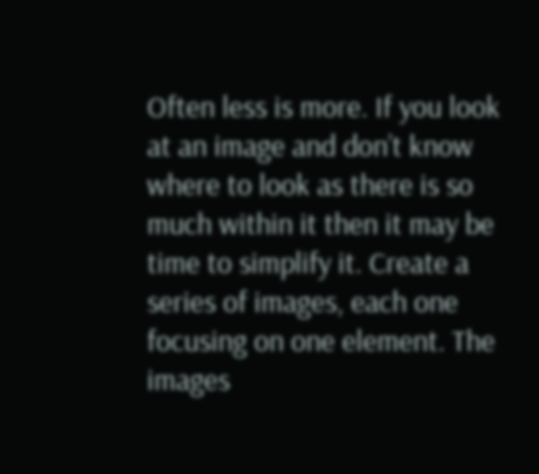Often less is more. If you look at an image and don’t know where to look as there is so much within it then it may be time to simplify it. Create a series of images, each one focusing on one element. The images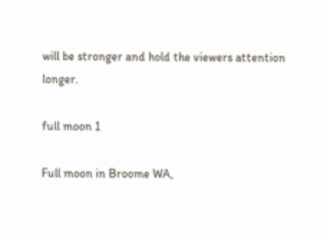will be stronger and hold the viewers attention longer.

full moon 1

Full moon in Broome WA,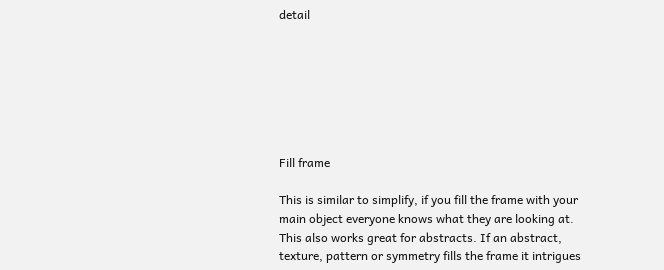detail







Fill frame

This is similar to simplify, if you fill the frame with your main object everyone knows what they are looking at. This also works great for abstracts. If an abstract, texture, pattern or symmetry fills the frame it intrigues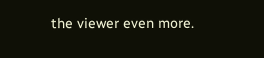the viewer even more.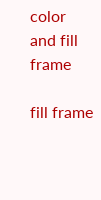color and fill frame

fill frame